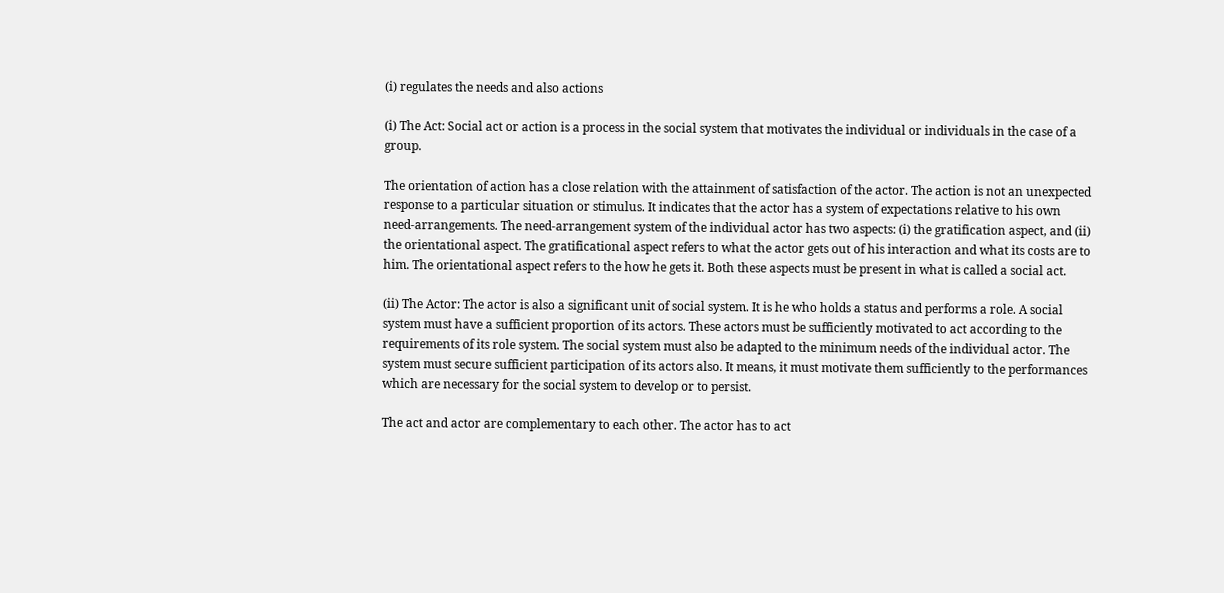(i) regulates the needs and also actions

(i) The Act: Social act or action is a process in the social system that motivates the individual or individuals in the case of a group.

The orientation of action has a close relation with the attainment of satisfaction of the actor. The action is not an unexpected response to a particular situation or stimulus. It indicates that the actor has a system of expectations relative to his own need-arrangements. The need-arrangement system of the individual actor has two aspects: (i) the gratification aspect, and (ii) the orientational aspect. The gratificational aspect refers to what the actor gets out of his interaction and what its costs are to him. The orientational aspect refers to the how he gets it. Both these aspects must be present in what is called a social act.

(ii) The Actor: The actor is also a significant unit of social system. It is he who holds a status and performs a role. A social system must have a sufficient proportion of its actors. These actors must be sufficiently motivated to act according to the requirements of its role system. The social system must also be adapted to the minimum needs of the individual actor. The system must secure sufficient participation of its actors also. It means, it must motivate them sufficiently to the performances which are necessary for the social system to develop or to persist.

The act and actor are complementary to each other. The actor has to act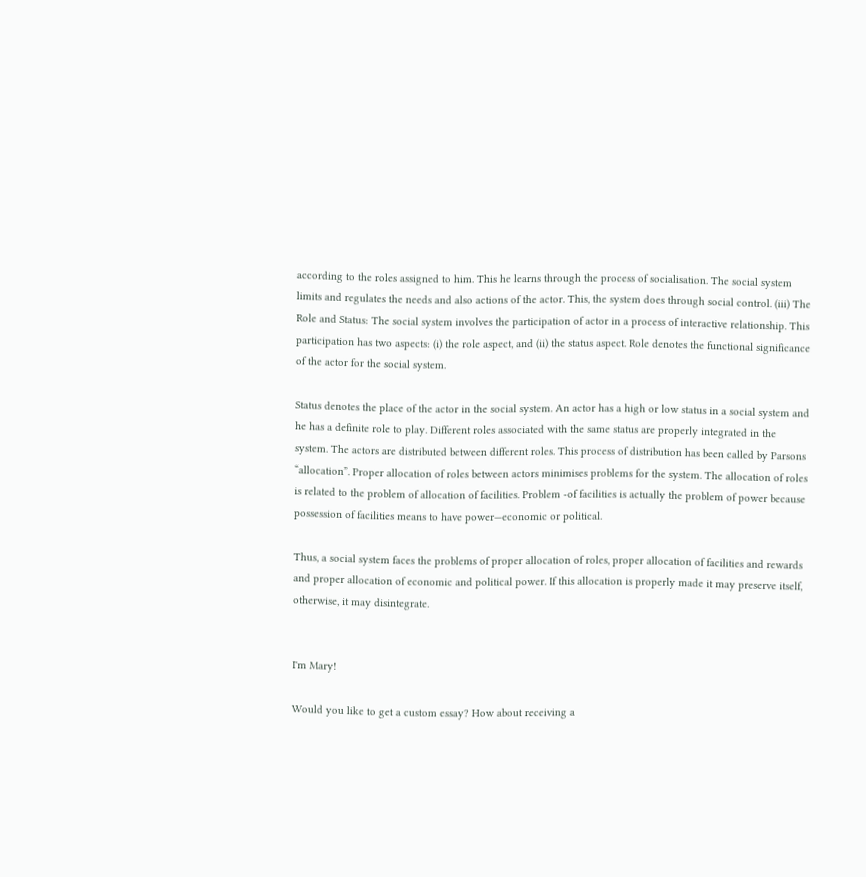according to the roles assigned to him. This he learns through the process of socialisation. The social system limits and regulates the needs and also actions of the actor. This, the system does through social control. (iii) The Role and Status: The social system involves the participation of actor in a process of interactive relationship. This participation has two aspects: (i) the role aspect, and (ii) the status aspect. Role denotes the functional significance of the actor for the social system.

Status denotes the place of the actor in the social system. An actor has a high or low status in a social system and he has a definite role to play. Different roles associated with the same status are properly integrated in the system. The actors are distributed between different roles. This process of distribution has been called by Parsons “allocation”. Proper allocation of roles between actors minimises problems for the system. The allocation of roles is related to the problem of allocation of facilities. Problem -of facilities is actually the problem of power because possession of facilities means to have power—economic or political.

Thus, a social system faces the problems of proper allocation of roles, proper allocation of facilities and rewards and proper allocation of economic and political power. If this allocation is properly made it may preserve itself, otherwise, it may disintegrate.


I'm Mary!

Would you like to get a custom essay? How about receiving a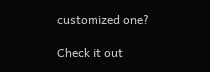customized one?

Check it out